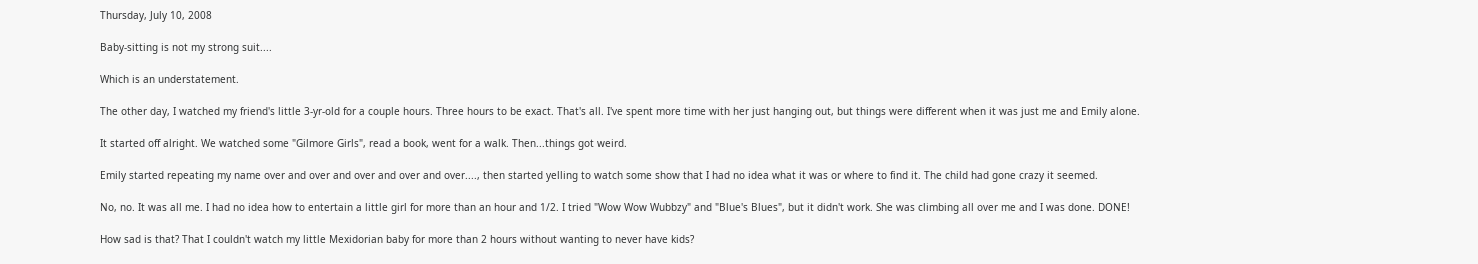Thursday, July 10, 2008

Baby-sitting is not my strong suit....

Which is an understatement.

The other day, I watched my friend's little 3-yr-old for a couple hours. Three hours to be exact. That's all. I've spent more time with her just hanging out, but things were different when it was just me and Emily alone.

It started off alright. We watched some "Gilmore Girls", read a book, went for a walk. Then...things got weird.

Emily started repeating my name over and over and over and over and over...., then started yelling to watch some show that I had no idea what it was or where to find it. The child had gone crazy it seemed.

No, no. It was all me. I had no idea how to entertain a little girl for more than an hour and 1/2. I tried "Wow Wow Wubbzy" and "Blue's Blues", but it didn't work. She was climbing all over me and I was done. DONE!

How sad is that? That I couldn't watch my little Mexidorian baby for more than 2 hours without wanting to never have kids?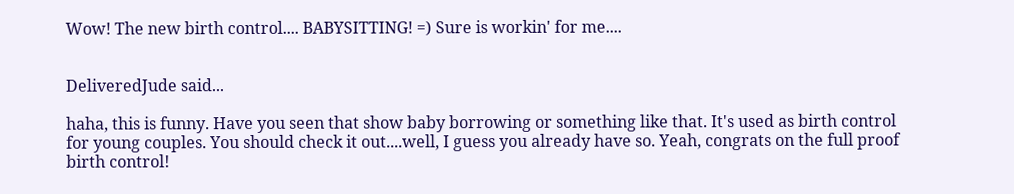Wow! The new birth control.... BABYSITTING! =) Sure is workin' for me....


DeliveredJude said...

haha, this is funny. Have you seen that show baby borrowing or something like that. It's used as birth control for young couples. You should check it out....well, I guess you already have so. Yeah, congrats on the full proof birth control!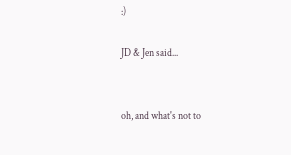:)

JD & Jen said...


oh, and what's not to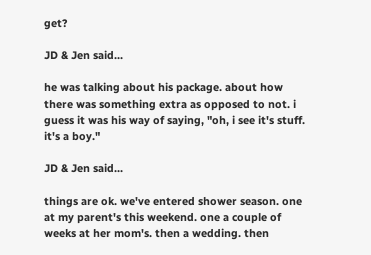get?

JD & Jen said...

he was talking about his package. about how there was something extra as opposed to not. i guess it was his way of saying, "oh, i see it's stuff. it's a boy."

JD & Jen said...

things are ok. we've entered shower season. one at my parent's this weekend. one a couple of weeks at her mom's. then a wedding. then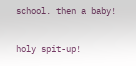school. then a baby!

holy spit-up!